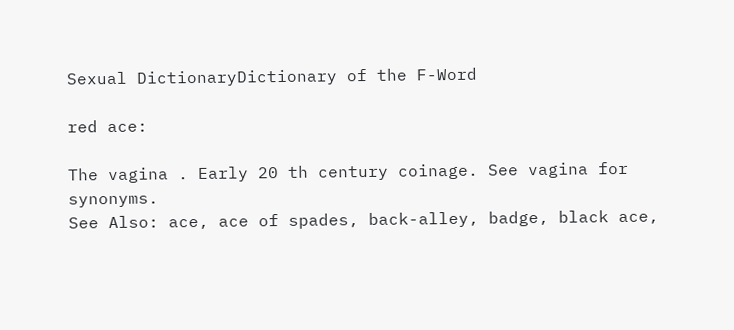Sexual DictionaryDictionary of the F-Word

red ace:

The vagina . Early 20 th century coinage. See vagina for synonyms.
See Also: ace, ace of spades, back-alley, badge, black ace,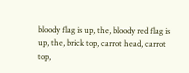bloody flag is up, the, bloody red flag is up, the, brick top, carrot head, carrot top,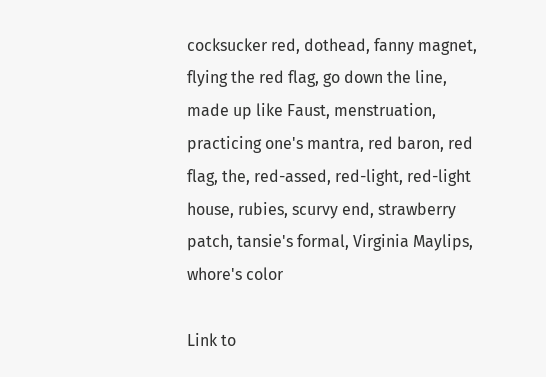cocksucker red, dothead, fanny magnet, flying the red flag, go down the line, made up like Faust, menstruation, practicing one's mantra, red baron, red flag, the, red-assed, red-light, red-light house, rubies, scurvy end, strawberry patch, tansie's formal, Virginia Maylips, whore's color

Link to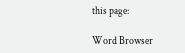this page:

Word Browser